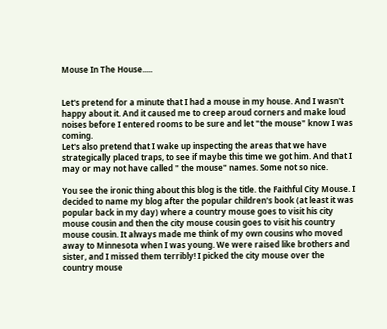Mouse In The House.....


Let's pretend for a minute that I had a mouse in my house. And I wasn't happy about it. And it caused me to creep aroud corners and make loud noises before I entered rooms to be sure and let "the mouse" know I was coming.
Let's also pretend that I wake up inspecting the areas that we have strategically placed traps, to see if maybe this time we got him. And that I may or may not have called " the mouse" names. Some not so nice.

You see the ironic thing about this blog is the title. the Faithful City Mouse. I decided to name my blog after the popular children's book (at least it was popular back in my day) where a country mouse goes to visit his city mouse cousin and then the city mouse cousin goes to visit his country mouse cousin. It always made me think of my own cousins who moved away to Minnesota when I was young. We were raised like brothers and sister, and I missed them terribly! I picked the city mouse over the country mouse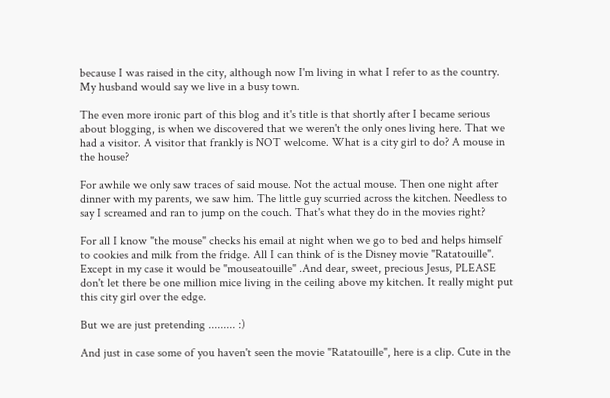because I was raised in the city, although now I'm living in what I refer to as the country. My husband would say we live in a busy town.

The even more ironic part of this blog and it's title is that shortly after I became serious about blogging, is when we discovered that we weren't the only ones living here. That we had a visitor. A visitor that frankly is NOT welcome. What is a city girl to do? A mouse in the house?

For awhile we only saw traces of said mouse. Not the actual mouse. Then one night after dinner with my parents, we saw him. The little guy scurried across the kitchen. Needless to say I screamed and ran to jump on the couch. That's what they do in the movies right?

For all I know "the mouse" checks his email at night when we go to bed and helps himself to cookies and milk from the fridge. All I can think of is the Disney movie "Ratatouille". Except in my case it would be "mouseatouille" .And dear, sweet, precious Jesus, PLEASE don't let there be one million mice living in the ceiling above my kitchen. It really might put this city girl over the edge.

But we are just pretending ......... :)

And just in case some of you haven't seen the movie "Ratatouille", here is a clip. Cute in the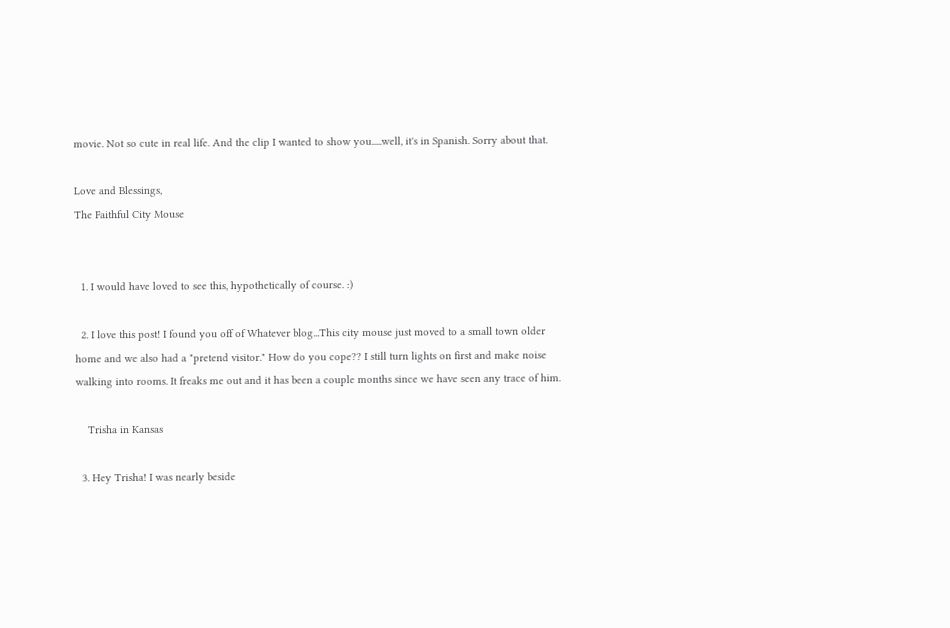movie. Not so cute in real life. And the clip I wanted to show you.....well, it's in Spanish. Sorry about that.

Love and Blessings,
The Faithful City Mouse


  1. I would have loved to see this, hypothetically of course. :)

  2. I love this post! I found you off of Whatever blog...This city mouse just moved to a small town older home and we also had a "pretend visitor." How do you cope?? I still turn lights on first and make noise walking into rooms. It freaks me out and it has been a couple months since we have seen any trace of him.

    Trisha in Kansas

  3. Hey Trisha! I was nearly beside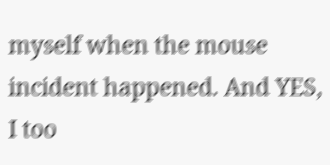myself when the mouse incident happened. And YES, I too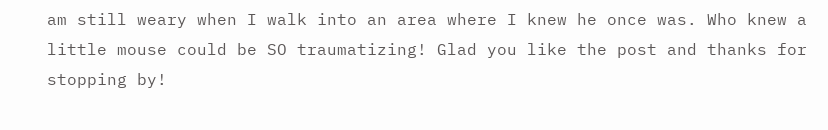am still weary when I walk into an area where I knew he once was. Who knew a little mouse could be SO traumatizing! Glad you like the post and thanks for stopping by!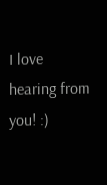I love hearing from you! :)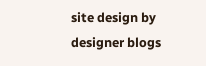site design by designer blogs